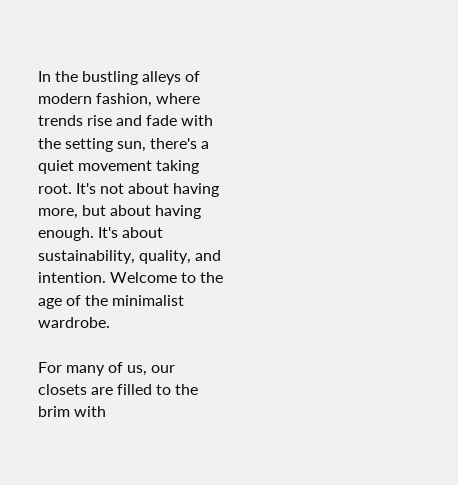In the bustling alleys of modern fashion, where trends rise and fade with the setting sun, there's a quiet movement taking root. It's not about having more, but about having enough. It's about sustainability, quality, and intention. Welcome to the age of the minimalist wardrobe.

For many of us, our closets are filled to the brim with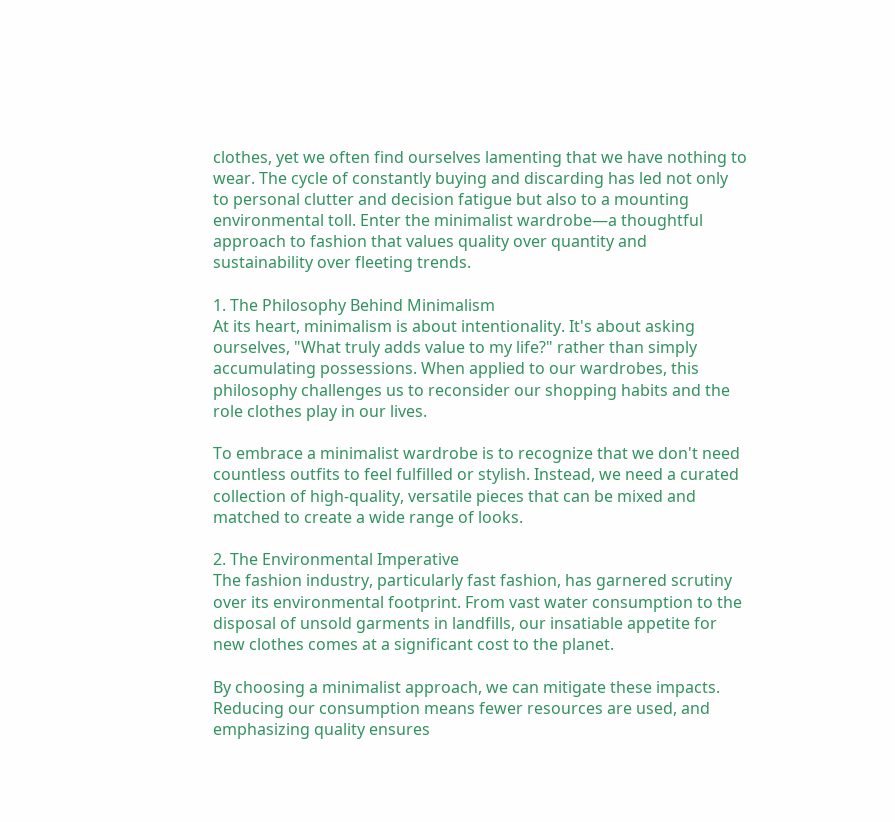clothes, yet we often find ourselves lamenting that we have nothing to wear. The cycle of constantly buying and discarding has led not only to personal clutter and decision fatigue but also to a mounting environmental toll. Enter the minimalist wardrobe—a thoughtful approach to fashion that values quality over quantity and sustainability over fleeting trends.

1. The Philosophy Behind Minimalism
At its heart, minimalism is about intentionality. It's about asking ourselves, "What truly adds value to my life?" rather than simply accumulating possessions. When applied to our wardrobes, this philosophy challenges us to reconsider our shopping habits and the role clothes play in our lives.

To embrace a minimalist wardrobe is to recognize that we don't need countless outfits to feel fulfilled or stylish. Instead, we need a curated collection of high-quality, versatile pieces that can be mixed and matched to create a wide range of looks.

2. The Environmental Imperative
The fashion industry, particularly fast fashion, has garnered scrutiny over its environmental footprint. From vast water consumption to the disposal of unsold garments in landfills, our insatiable appetite for new clothes comes at a significant cost to the planet.

By choosing a minimalist approach, we can mitigate these impacts. Reducing our consumption means fewer resources are used, and emphasizing quality ensures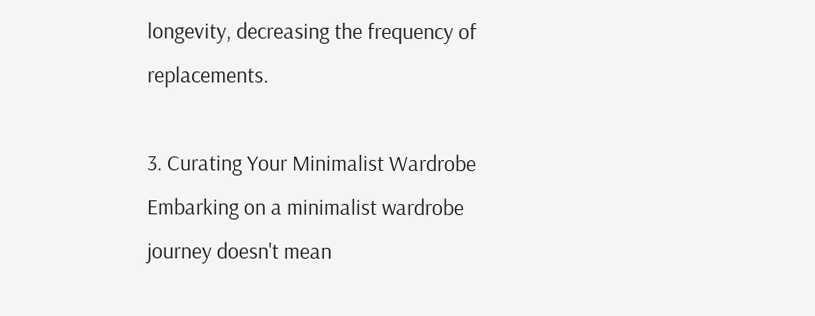longevity, decreasing the frequency of replacements.

3. Curating Your Minimalist Wardrobe
Embarking on a minimalist wardrobe journey doesn't mean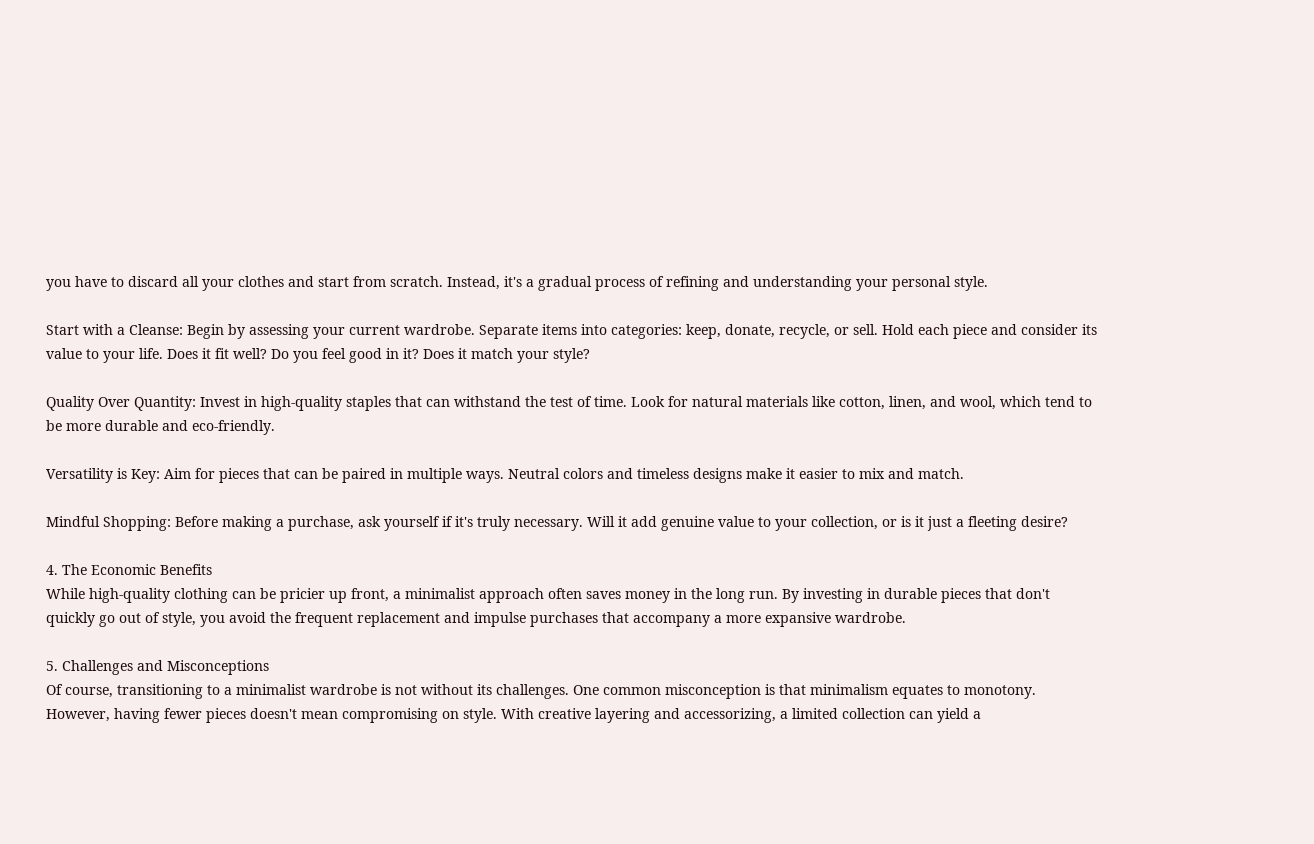you have to discard all your clothes and start from scratch. Instead, it's a gradual process of refining and understanding your personal style.

Start with a Cleanse: Begin by assessing your current wardrobe. Separate items into categories: keep, donate, recycle, or sell. Hold each piece and consider its value to your life. Does it fit well? Do you feel good in it? Does it match your style?

Quality Over Quantity: Invest in high-quality staples that can withstand the test of time. Look for natural materials like cotton, linen, and wool, which tend to be more durable and eco-friendly.

Versatility is Key: Aim for pieces that can be paired in multiple ways. Neutral colors and timeless designs make it easier to mix and match.

Mindful Shopping: Before making a purchase, ask yourself if it's truly necessary. Will it add genuine value to your collection, or is it just a fleeting desire?

4. The Economic Benefits
While high-quality clothing can be pricier up front, a minimalist approach often saves money in the long run. By investing in durable pieces that don't quickly go out of style, you avoid the frequent replacement and impulse purchases that accompany a more expansive wardrobe.

5. Challenges and Misconceptions
Of course, transitioning to a minimalist wardrobe is not without its challenges. One common misconception is that minimalism equates to monotony. However, having fewer pieces doesn't mean compromising on style. With creative layering and accessorizing, a limited collection can yield a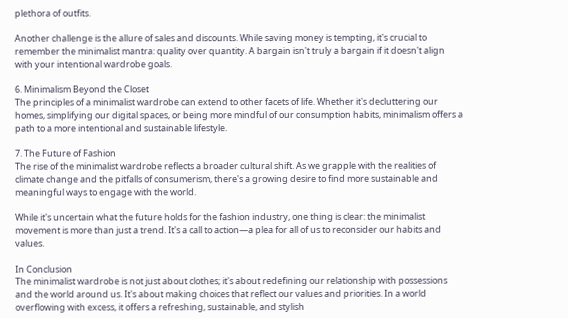plethora of outfits.

Another challenge is the allure of sales and discounts. While saving money is tempting, it's crucial to remember the minimalist mantra: quality over quantity. A bargain isn't truly a bargain if it doesn't align with your intentional wardrobe goals.

6. Minimalism Beyond the Closet
The principles of a minimalist wardrobe can extend to other facets of life. Whether it's decluttering our homes, simplifying our digital spaces, or being more mindful of our consumption habits, minimalism offers a path to a more intentional and sustainable lifestyle.

7. The Future of Fashion
The rise of the minimalist wardrobe reflects a broader cultural shift. As we grapple with the realities of climate change and the pitfalls of consumerism, there's a growing desire to find more sustainable and meaningful ways to engage with the world.

While it's uncertain what the future holds for the fashion industry, one thing is clear: the minimalist movement is more than just a trend. It's a call to action—a plea for all of us to reconsider our habits and values.

In Conclusion
The minimalist wardrobe is not just about clothes; it's about redefining our relationship with possessions and the world around us. It's about making choices that reflect our values and priorities. In a world overflowing with excess, it offers a refreshing, sustainable, and stylish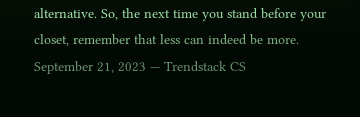alternative. So, the next time you stand before your closet, remember that less can indeed be more.
September 21, 2023 — Trendstack CS